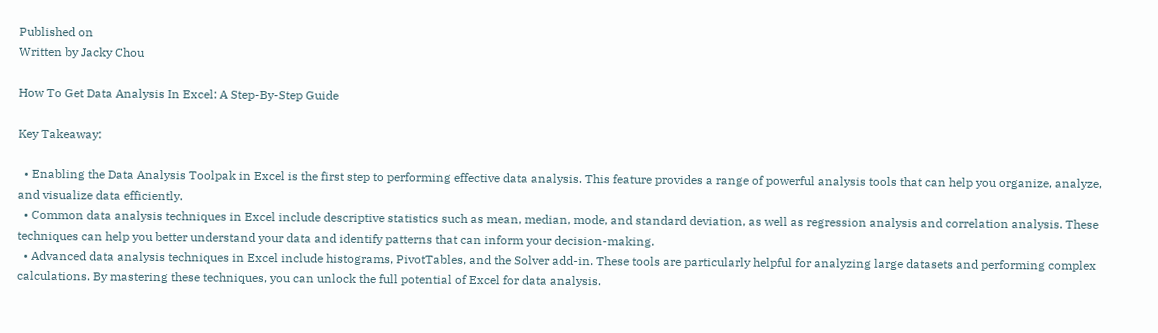Published on
Written by Jacky Chou

How To Get Data Analysis In Excel: A Step-By-Step Guide

Key Takeaway:

  • Enabling the Data Analysis Toolpak in Excel is the first step to performing effective data analysis. This feature provides a range of powerful analysis tools that can help you organize, analyze, and visualize data efficiently.
  • Common data analysis techniques in Excel include descriptive statistics such as mean, median, mode, and standard deviation, as well as regression analysis and correlation analysis. These techniques can help you better understand your data and identify patterns that can inform your decision-making.
  • Advanced data analysis techniques in Excel include histograms, PivotTables, and the Solver add-in. These tools are particularly helpful for analyzing large datasets and performing complex calculations. By mastering these techniques, you can unlock the full potential of Excel for data analysis.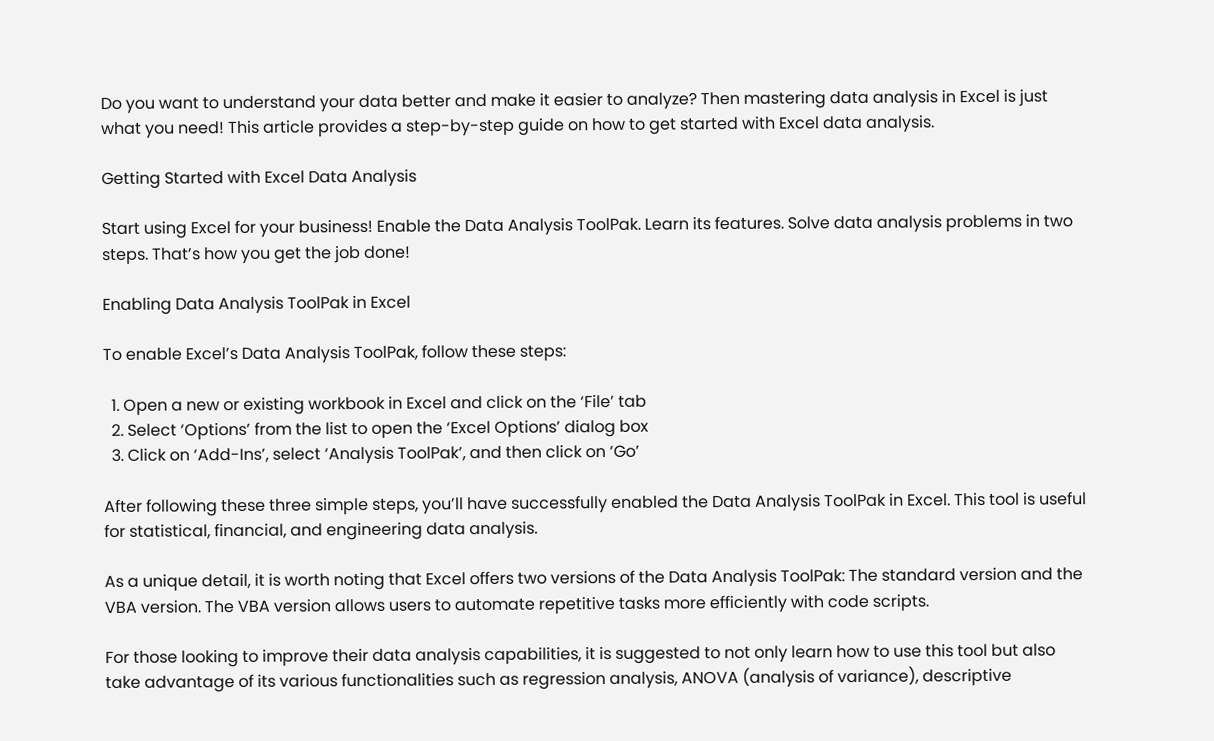Do you want to understand your data better and make it easier to analyze? Then mastering data analysis in Excel is just what you need! This article provides a step-by-step guide on how to get started with Excel data analysis.

Getting Started with Excel Data Analysis

Start using Excel for your business! Enable the Data Analysis ToolPak. Learn its features. Solve data analysis problems in two steps. That’s how you get the job done!

Enabling Data Analysis ToolPak in Excel

To enable Excel’s Data Analysis ToolPak, follow these steps:

  1. Open a new or existing workbook in Excel and click on the ‘File’ tab
  2. Select ‘Options’ from the list to open the ‘Excel Options’ dialog box
  3. Click on ‘Add-Ins’, select ‘Analysis ToolPak’, and then click on ‘Go’

After following these three simple steps, you’ll have successfully enabled the Data Analysis ToolPak in Excel. This tool is useful for statistical, financial, and engineering data analysis.

As a unique detail, it is worth noting that Excel offers two versions of the Data Analysis ToolPak: The standard version and the VBA version. The VBA version allows users to automate repetitive tasks more efficiently with code scripts.

For those looking to improve their data analysis capabilities, it is suggested to not only learn how to use this tool but also take advantage of its various functionalities such as regression analysis, ANOVA (analysis of variance), descriptive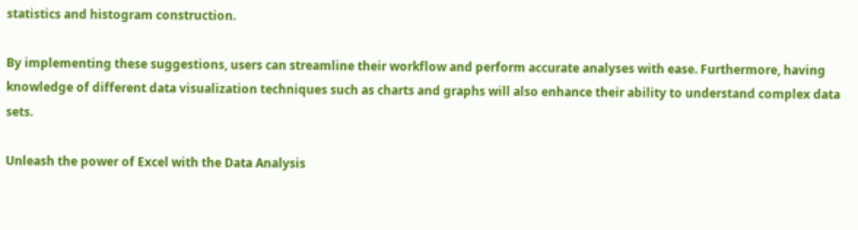statistics and histogram construction.

By implementing these suggestions, users can streamline their workflow and perform accurate analyses with ease. Furthermore, having knowledge of different data visualization techniques such as charts and graphs will also enhance their ability to understand complex data sets.

Unleash the power of Excel with the Data Analysis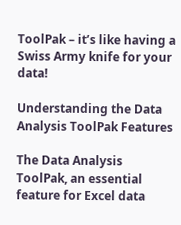ToolPak – it’s like having a Swiss Army knife for your data!

Understanding the Data Analysis ToolPak Features

The Data Analysis ToolPak, an essential feature for Excel data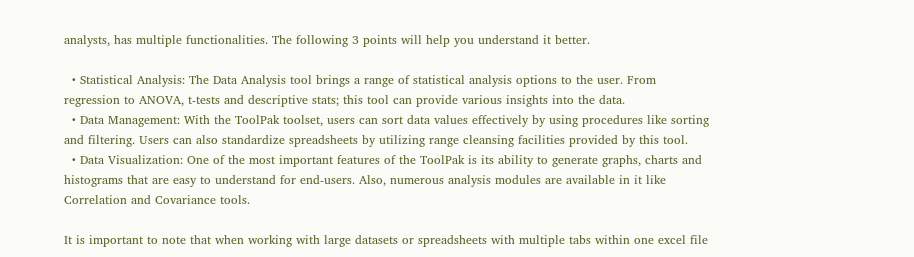analysts, has multiple functionalities. The following 3 points will help you understand it better.

  • Statistical Analysis: The Data Analysis tool brings a range of statistical analysis options to the user. From regression to ANOVA, t-tests and descriptive stats; this tool can provide various insights into the data.
  • Data Management: With the ToolPak toolset, users can sort data values effectively by using procedures like sorting and filtering. Users can also standardize spreadsheets by utilizing range cleansing facilities provided by this tool.
  • Data Visualization: One of the most important features of the ToolPak is its ability to generate graphs, charts and histograms that are easy to understand for end-users. Also, numerous analysis modules are available in it like Correlation and Covariance tools.

It is important to note that when working with large datasets or spreadsheets with multiple tabs within one excel file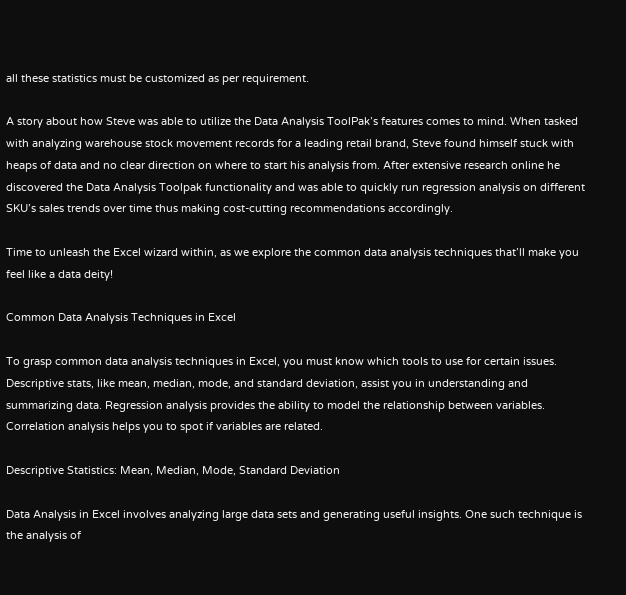all these statistics must be customized as per requirement.

A story about how Steve was able to utilize the Data Analysis ToolPak’s features comes to mind. When tasked with analyzing warehouse stock movement records for a leading retail brand, Steve found himself stuck with heaps of data and no clear direction on where to start his analysis from. After extensive research online he discovered the Data Analysis Toolpak functionality and was able to quickly run regression analysis on different SKU’s sales trends over time thus making cost-cutting recommendations accordingly.

Time to unleash the Excel wizard within, as we explore the common data analysis techniques that’ll make you feel like a data deity!

Common Data Analysis Techniques in Excel

To grasp common data analysis techniques in Excel, you must know which tools to use for certain issues. Descriptive stats, like mean, median, mode, and standard deviation, assist you in understanding and summarizing data. Regression analysis provides the ability to model the relationship between variables. Correlation analysis helps you to spot if variables are related.

Descriptive Statistics: Mean, Median, Mode, Standard Deviation

Data Analysis in Excel involves analyzing large data sets and generating useful insights. One such technique is the analysis of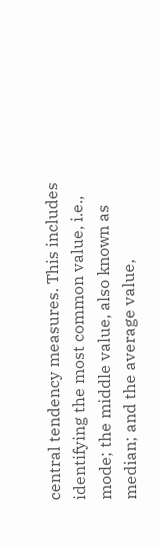central tendency measures. This includes identifying the most common value, i.e., mode; the middle value, also known as median; and the average value,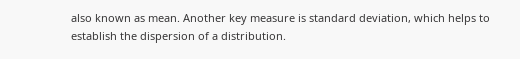also known as mean. Another key measure is standard deviation, which helps to establish the dispersion of a distribution.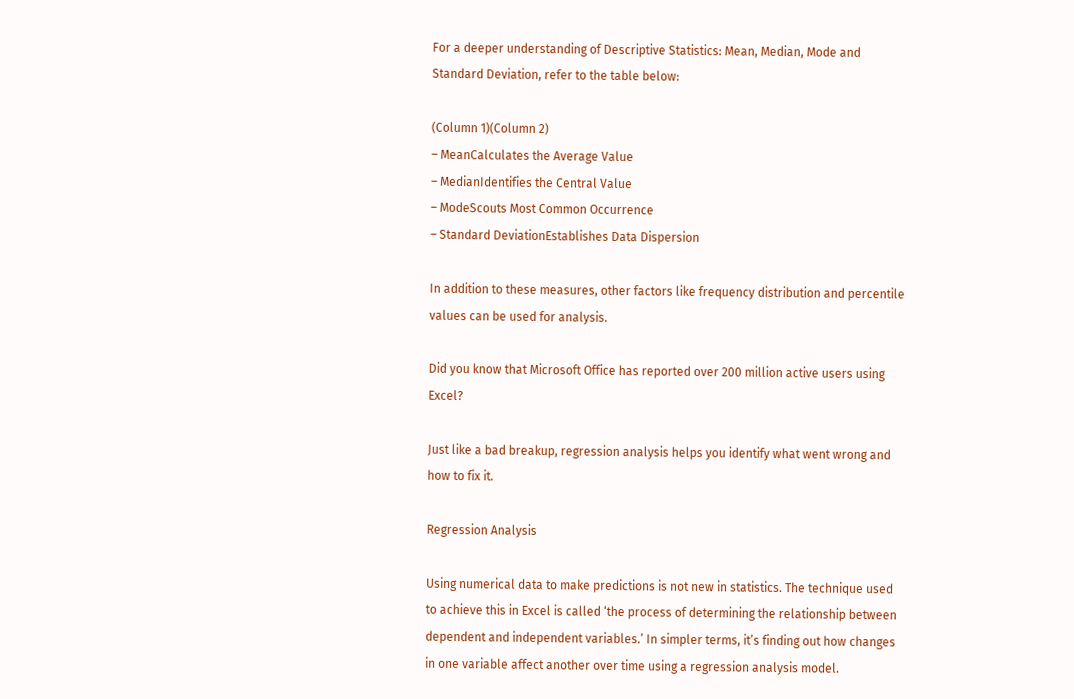For a deeper understanding of Descriptive Statistics: Mean, Median, Mode and Standard Deviation, refer to the table below:

(Column 1)(Column 2)
– MeanCalculates the Average Value
– MedianIdentifies the Central Value
– ModeScouts Most Common Occurrence
– Standard DeviationEstablishes Data Dispersion

In addition to these measures, other factors like frequency distribution and percentile values can be used for analysis.

Did you know that Microsoft Office has reported over 200 million active users using Excel?

Just like a bad breakup, regression analysis helps you identify what went wrong and how to fix it.

Regression Analysis

Using numerical data to make predictions is not new in statistics. The technique used to achieve this in Excel is called ‘the process of determining the relationship between dependent and independent variables.’ In simpler terms, it’s finding out how changes in one variable affect another over time using a regression analysis model.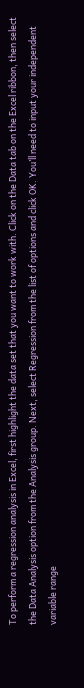To perform a regression analysis in Excel, first highlight the data set that you want to work with. Click on the Data tab on the Excel ribbon, then select the Data Analysis option from the Analysis group. Next, select Regression from the list of options and click OK. You’ll need to input your independent variable range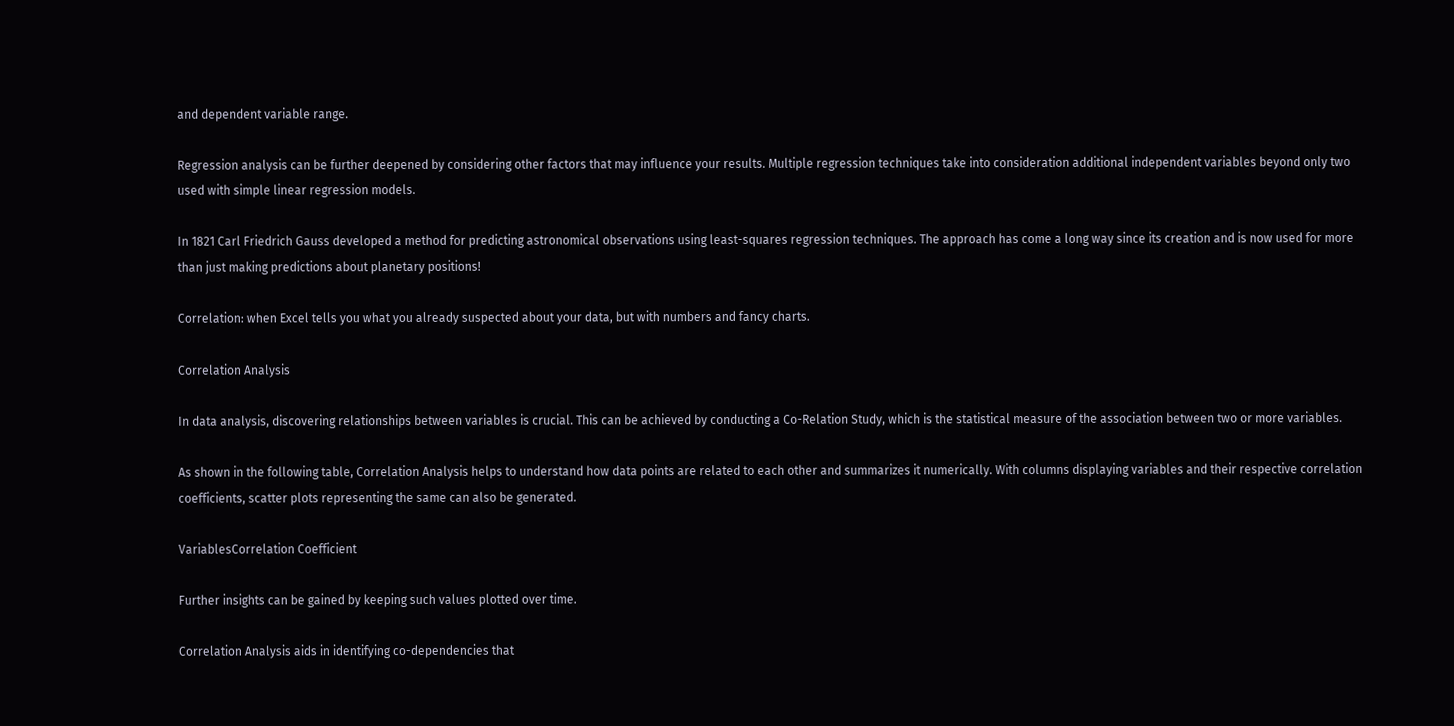and dependent variable range.

Regression analysis can be further deepened by considering other factors that may influence your results. Multiple regression techniques take into consideration additional independent variables beyond only two used with simple linear regression models.

In 1821 Carl Friedrich Gauss developed a method for predicting astronomical observations using least-squares regression techniques. The approach has come a long way since its creation and is now used for more than just making predictions about planetary positions!

Correlation: when Excel tells you what you already suspected about your data, but with numbers and fancy charts.

Correlation Analysis

In data analysis, discovering relationships between variables is crucial. This can be achieved by conducting a Co-Relation Study, which is the statistical measure of the association between two or more variables.

As shown in the following table, Correlation Analysis helps to understand how data points are related to each other and summarizes it numerically. With columns displaying variables and their respective correlation coefficients, scatter plots representing the same can also be generated.

VariablesCorrelation Coefficient

Further insights can be gained by keeping such values plotted over time.

Correlation Analysis aids in identifying co-dependencies that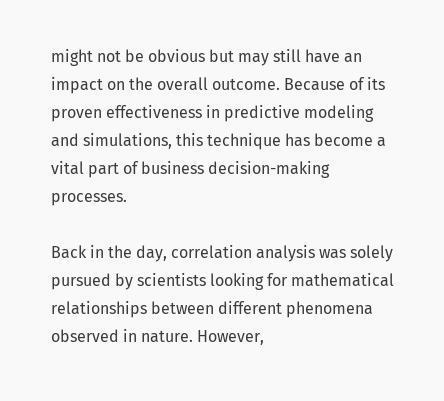might not be obvious but may still have an impact on the overall outcome. Because of its proven effectiveness in predictive modeling and simulations, this technique has become a vital part of business decision-making processes.

Back in the day, correlation analysis was solely pursued by scientists looking for mathematical relationships between different phenomena observed in nature. However,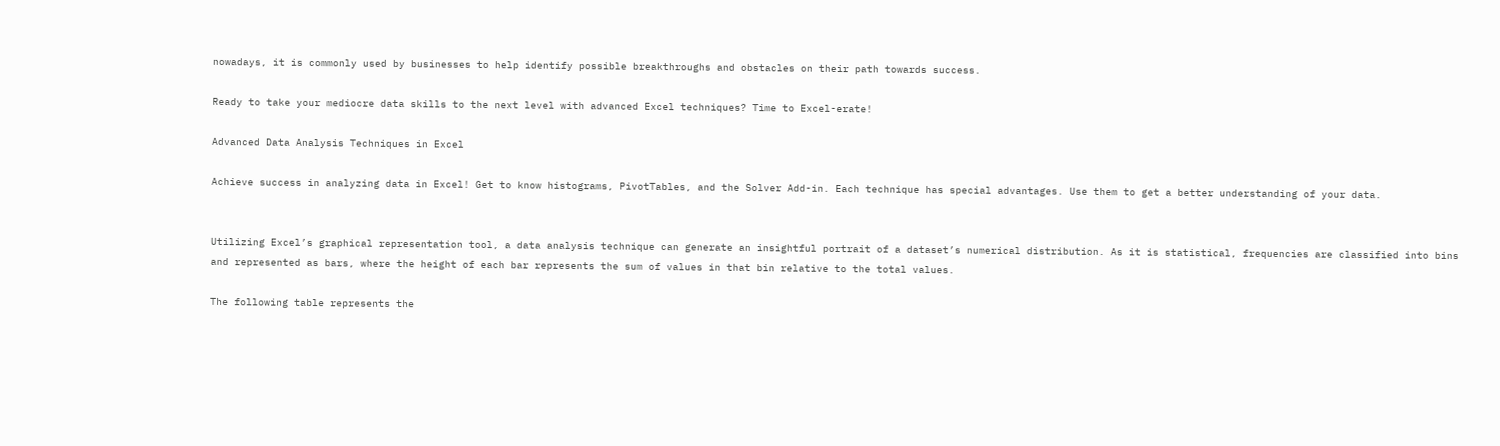nowadays, it is commonly used by businesses to help identify possible breakthroughs and obstacles on their path towards success.

Ready to take your mediocre data skills to the next level with advanced Excel techniques? Time to Excel-erate!

Advanced Data Analysis Techniques in Excel

Achieve success in analyzing data in Excel! Get to know histograms, PivotTables, and the Solver Add-in. Each technique has special advantages. Use them to get a better understanding of your data.


Utilizing Excel’s graphical representation tool, a data analysis technique can generate an insightful portrait of a dataset’s numerical distribution. As it is statistical, frequencies are classified into bins and represented as bars, where the height of each bar represents the sum of values in that bin relative to the total values.

The following table represents the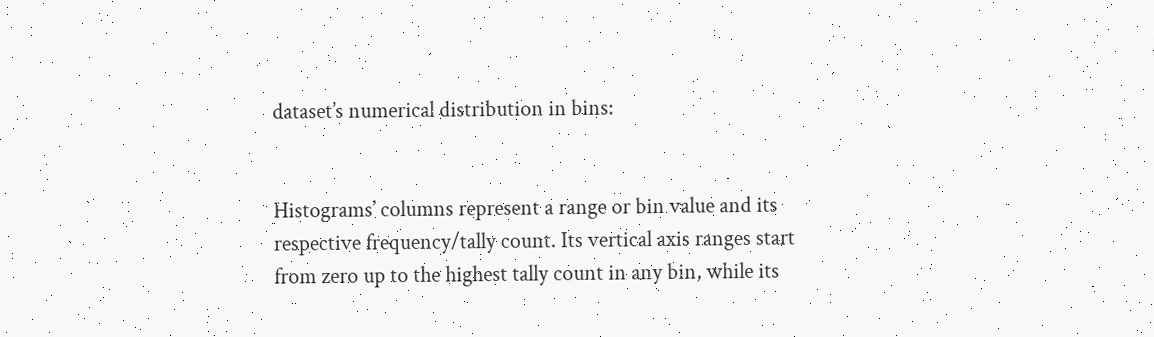dataset’s numerical distribution in bins:


Histograms’ columns represent a range or bin value and its respective frequency/tally count. Its vertical axis ranges start from zero up to the highest tally count in any bin, while its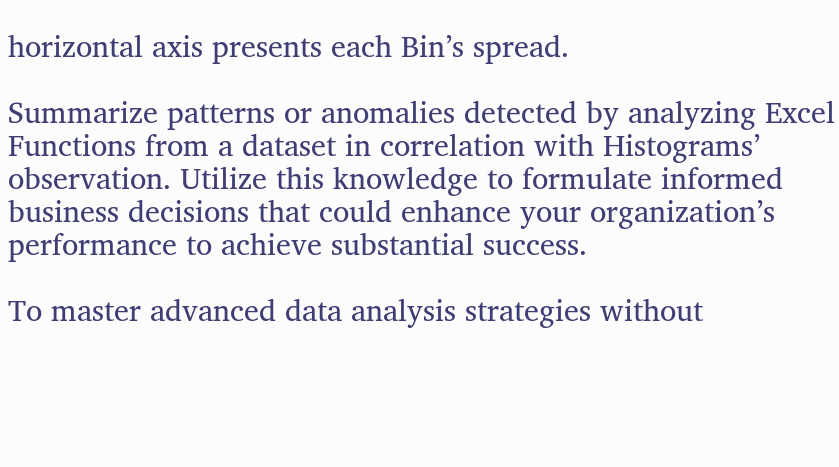horizontal axis presents each Bin’s spread.

Summarize patterns or anomalies detected by analyzing Excel Functions from a dataset in correlation with Histograms’ observation. Utilize this knowledge to formulate informed business decisions that could enhance your organization’s performance to achieve substantial success.

To master advanced data analysis strategies without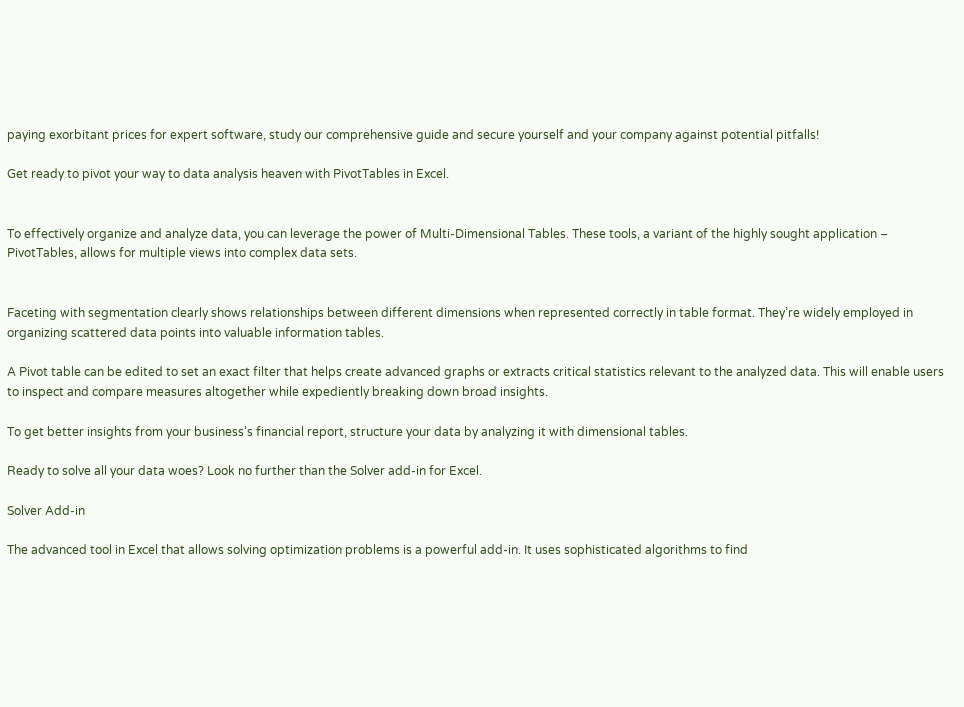paying exorbitant prices for expert software, study our comprehensive guide and secure yourself and your company against potential pitfalls!

Get ready to pivot your way to data analysis heaven with PivotTables in Excel.


To effectively organize and analyze data, you can leverage the power of Multi-Dimensional Tables. These tools, a variant of the highly sought application – PivotTables, allows for multiple views into complex data sets.


Faceting with segmentation clearly shows relationships between different dimensions when represented correctly in table format. They’re widely employed in organizing scattered data points into valuable information tables.

A Pivot table can be edited to set an exact filter that helps create advanced graphs or extracts critical statistics relevant to the analyzed data. This will enable users to inspect and compare measures altogether while expediently breaking down broad insights.

To get better insights from your business’s financial report, structure your data by analyzing it with dimensional tables.

Ready to solve all your data woes? Look no further than the Solver add-in for Excel.

Solver Add-in

The advanced tool in Excel that allows solving optimization problems is a powerful add-in. It uses sophisticated algorithms to find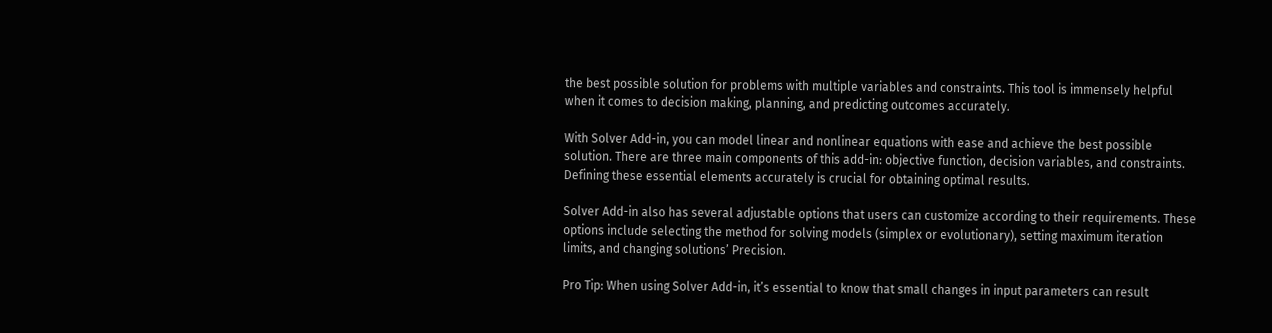the best possible solution for problems with multiple variables and constraints. This tool is immensely helpful when it comes to decision making, planning, and predicting outcomes accurately.

With Solver Add-in, you can model linear and nonlinear equations with ease and achieve the best possible solution. There are three main components of this add-in: objective function, decision variables, and constraints. Defining these essential elements accurately is crucial for obtaining optimal results.

Solver Add-in also has several adjustable options that users can customize according to their requirements. These options include selecting the method for solving models (simplex or evolutionary), setting maximum iteration limits, and changing solutions’ Precision.

Pro Tip: When using Solver Add-in, it’s essential to know that small changes in input parameters can result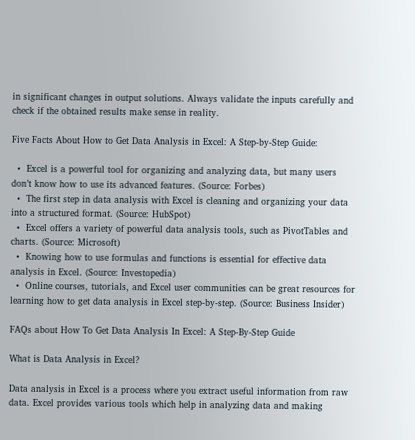in significant changes in output solutions. Always validate the inputs carefully and check if the obtained results make sense in reality.

Five Facts About How to Get Data Analysis in Excel: A Step-by-Step Guide:

  •  Excel is a powerful tool for organizing and analyzing data, but many users don’t know how to use its advanced features. (Source: Forbes)
  •  The first step in data analysis with Excel is cleaning and organizing your data into a structured format. (Source: HubSpot)
  •  Excel offers a variety of powerful data analysis tools, such as PivotTables and charts. (Source: Microsoft)
  •  Knowing how to use formulas and functions is essential for effective data analysis in Excel. (Source: Investopedia)
  •  Online courses, tutorials, and Excel user communities can be great resources for learning how to get data analysis in Excel step-by-step. (Source: Business Insider)

FAQs about How To Get Data Analysis In Excel: A Step-By-Step Guide

What is Data Analysis in Excel?

Data analysis in Excel is a process where you extract useful information from raw data. Excel provides various tools which help in analyzing data and making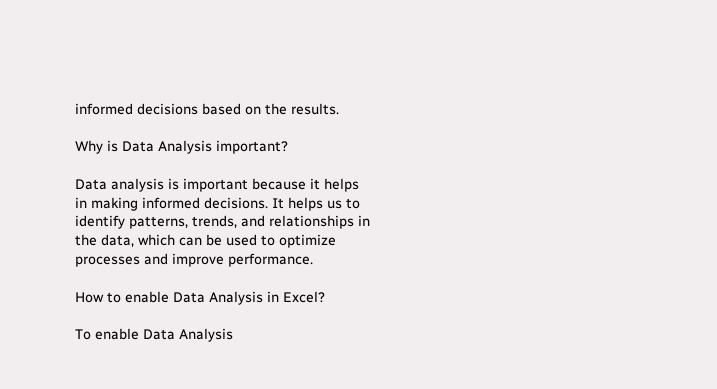informed decisions based on the results.

Why is Data Analysis important?

Data analysis is important because it helps in making informed decisions. It helps us to identify patterns, trends, and relationships in the data, which can be used to optimize processes and improve performance.

How to enable Data Analysis in Excel?

To enable Data Analysis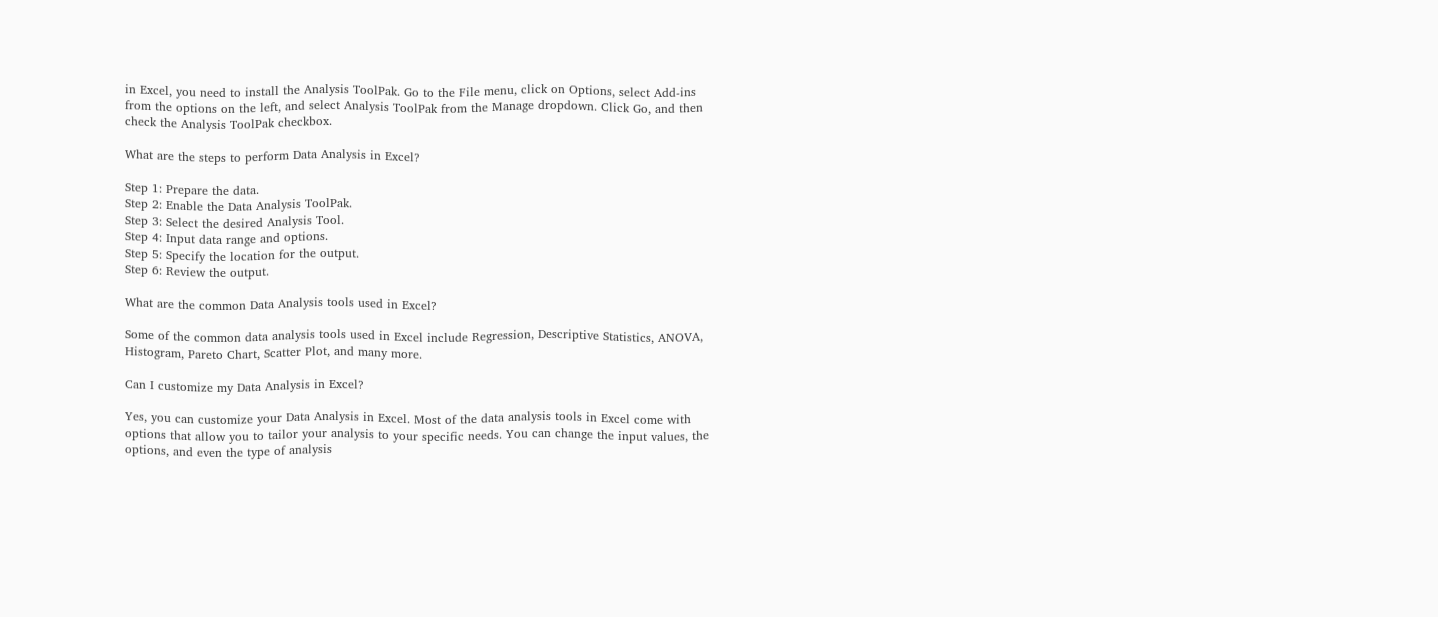in Excel, you need to install the Analysis ToolPak. Go to the File menu, click on Options, select Add-ins from the options on the left, and select Analysis ToolPak from the Manage dropdown. Click Go, and then check the Analysis ToolPak checkbox.

What are the steps to perform Data Analysis in Excel?

Step 1: Prepare the data.
Step 2: Enable the Data Analysis ToolPak.
Step 3: Select the desired Analysis Tool.
Step 4: Input data range and options.
Step 5: Specify the location for the output.
Step 6: Review the output.

What are the common Data Analysis tools used in Excel?

Some of the common data analysis tools used in Excel include Regression, Descriptive Statistics, ANOVA, Histogram, Pareto Chart, Scatter Plot, and many more.

Can I customize my Data Analysis in Excel?

Yes, you can customize your Data Analysis in Excel. Most of the data analysis tools in Excel come with options that allow you to tailor your analysis to your specific needs. You can change the input values, the options, and even the type of analysis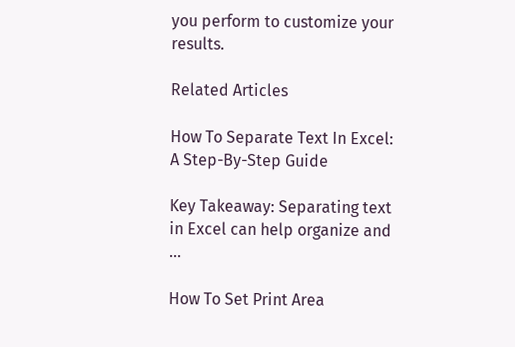you perform to customize your results.

Related Articles

How To Separate Text In Excel: A Step-By-Step Guide

Key Takeaway: Separating text in Excel can help organize and ...

How To Set Print Area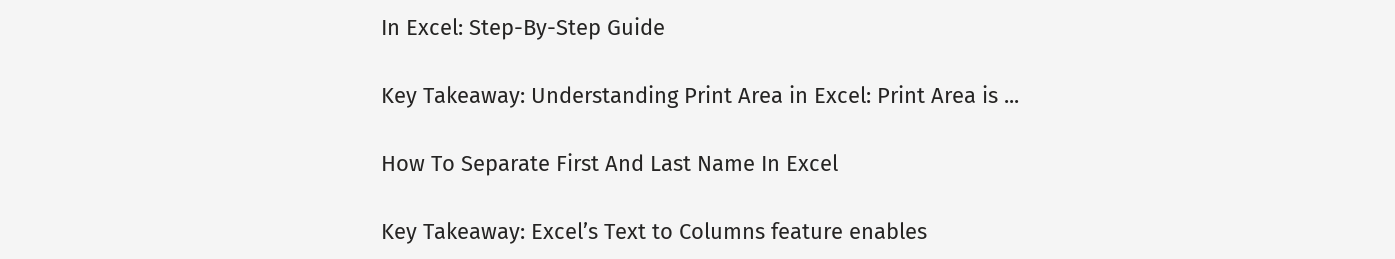In Excel: Step-By-Step Guide

Key Takeaway: Understanding Print Area in Excel: Print Area is ...

How To Separate First And Last Name In Excel

Key Takeaway: Excel’s Text to Columns feature enables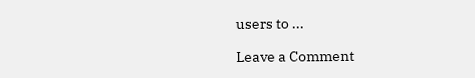users to ...

Leave a Comment